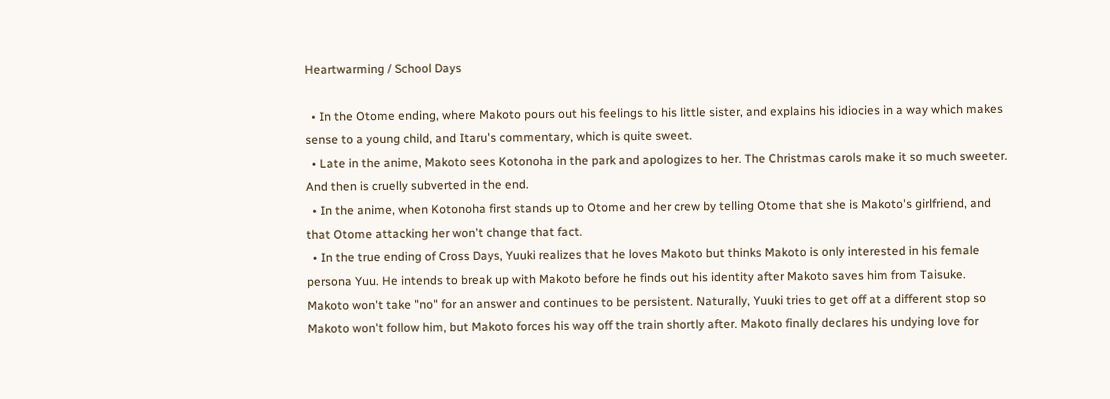Heartwarming / School Days

  • In the Otome ending, where Makoto pours out his feelings to his little sister, and explains his idiocies in a way which makes sense to a young child, and Itaru's commentary, which is quite sweet.
  • Late in the anime, Makoto sees Kotonoha in the park and apologizes to her. The Christmas carols make it so much sweeter. And then is cruelly subverted in the end.
  • In the anime, when Kotonoha first stands up to Otome and her crew by telling Otome that she is Makoto's girlfriend, and that Otome attacking her won't change that fact.
  • In the true ending of Cross Days, Yuuki realizes that he loves Makoto but thinks Makoto is only interested in his female persona Yuu. He intends to break up with Makoto before he finds out his identity after Makoto saves him from Taisuke. Makoto won't take "no" for an answer and continues to be persistent. Naturally, Yuuki tries to get off at a different stop so Makoto won't follow him, but Makoto forces his way off the train shortly after. Makoto finally declares his undying love for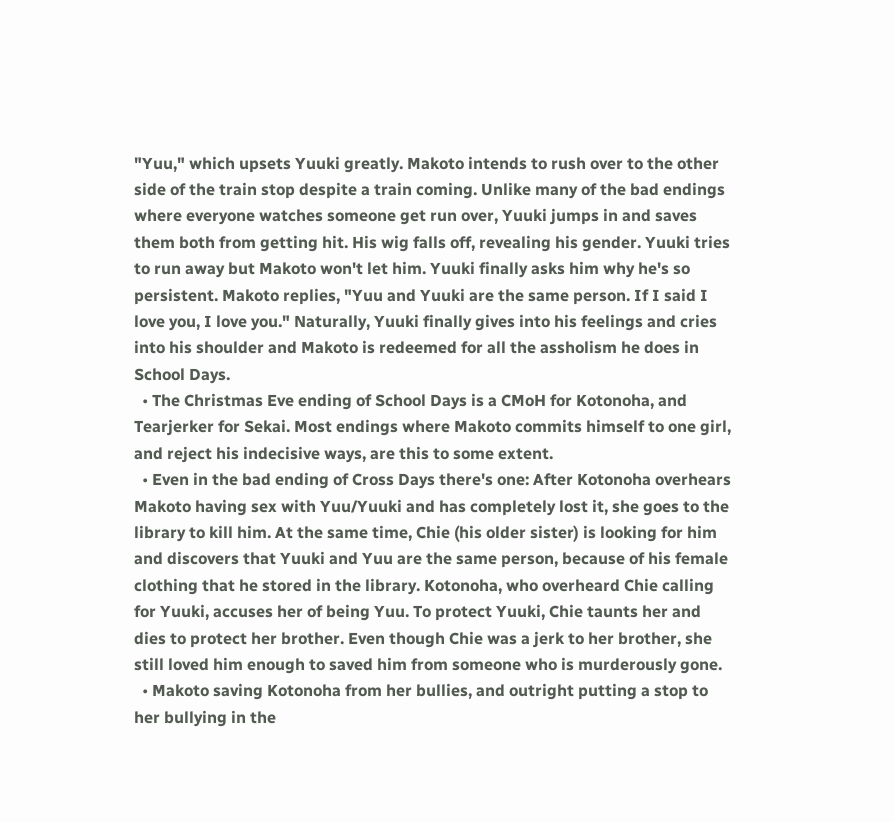"Yuu," which upsets Yuuki greatly. Makoto intends to rush over to the other side of the train stop despite a train coming. Unlike many of the bad endings where everyone watches someone get run over, Yuuki jumps in and saves them both from getting hit. His wig falls off, revealing his gender. Yuuki tries to run away but Makoto won't let him. Yuuki finally asks him why he's so persistent. Makoto replies, "Yuu and Yuuki are the same person. If I said I love you, I love you." Naturally, Yuuki finally gives into his feelings and cries into his shoulder and Makoto is redeemed for all the assholism he does in School Days.
  • The Christmas Eve ending of School Days is a CMoH for Kotonoha, and Tearjerker for Sekai. Most endings where Makoto commits himself to one girl, and reject his indecisive ways, are this to some extent.
  • Even in the bad ending of Cross Days there's one: After Kotonoha overhears Makoto having sex with Yuu/Yuuki and has completely lost it, she goes to the library to kill him. At the same time, Chie (his older sister) is looking for him and discovers that Yuuki and Yuu are the same person, because of his female clothing that he stored in the library. Kotonoha, who overheard Chie calling for Yuuki, accuses her of being Yuu. To protect Yuuki, Chie taunts her and dies to protect her brother. Even though Chie was a jerk to her brother, she still loved him enough to saved him from someone who is murderously gone.
  • Makoto saving Kotonoha from her bullies, and outright putting a stop to her bullying in the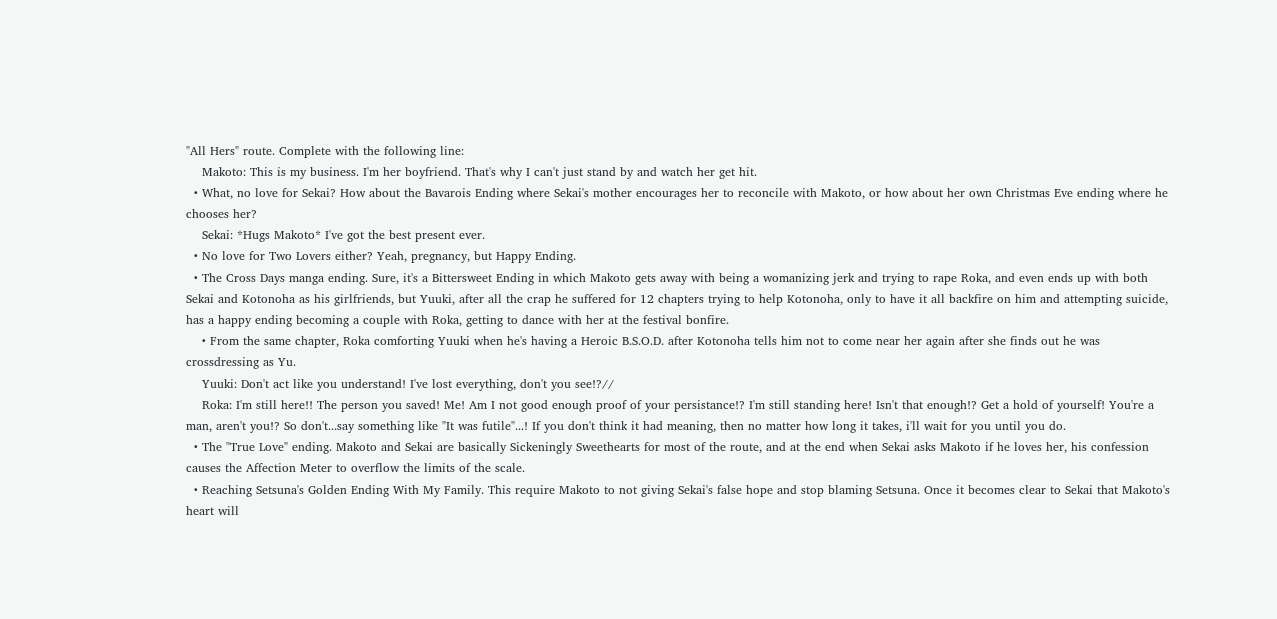"All Hers" route. Complete with the following line:
    Makoto: This is my business. I'm her boyfriend. That's why I can't just stand by and watch her get hit.
  • What, no love for Sekai? How about the Bavarois Ending where Sekai's mother encourages her to reconcile with Makoto, or how about her own Christmas Eve ending where he chooses her?
    Sekai: *Hugs Makoto* I've got the best present ever.
  • No love for Two Lovers either? Yeah, pregnancy, but Happy Ending.
  • The Cross Days manga ending. Sure, it's a Bittersweet Ending in which Makoto gets away with being a womanizing jerk and trying to rape Roka, and even ends up with both Sekai and Kotonoha as his girlfriends, but Yuuki, after all the crap he suffered for 12 chapters trying to help Kotonoha, only to have it all backfire on him and attempting suicide, has a happy ending becoming a couple with Roka, getting to dance with her at the festival bonfire.
    • From the same chapter, Roka comforting Yuuki when he's having a Heroic B.S.O.D. after Kotonoha tells him not to come near her again after she finds out he was crossdressing as Yu.
    Yuuki: Don't act like you understand! I've lost everything, don't you see!?//
    Roka: I'm still here!! The person you saved! Me! Am I not good enough proof of your persistance!? I'm still standing here! Isn't that enough!? Get a hold of yourself! You're a man, aren't you!? So don't...say something like "It was futile"...! If you don't think it had meaning, then no matter how long it takes, i'll wait for you until you do.
  • The "True Love" ending. Makoto and Sekai are basically Sickeningly Sweethearts for most of the route, and at the end when Sekai asks Makoto if he loves her, his confession causes the Affection Meter to overflow the limits of the scale.
  • Reaching Setsuna's Golden Ending With My Family. This require Makoto to not giving Sekai's false hope and stop blaming Setsuna. Once it becomes clear to Sekai that Makoto's heart will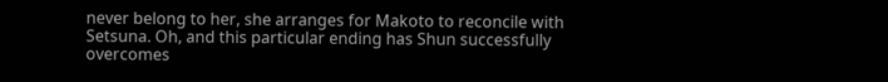never belong to her, she arranges for Makoto to reconcile with Setsuna. Oh, and this particular ending has Shun successfully overcomes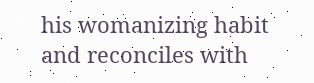his womanizing habit and reconciles with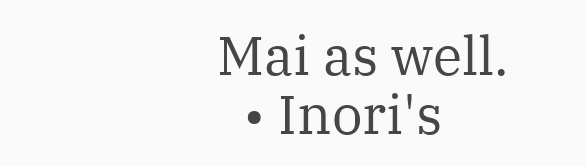Mai as well.
  • Inori's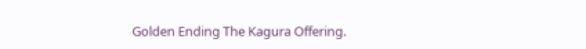Golden Ending The Kagura Offering.